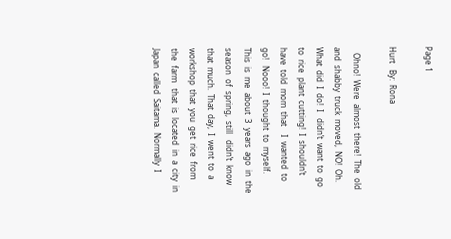Page 1

Hurt   By:  Rona

   Ohno!  Were  almost  there!  The  old  and  shabby  truck  moved,  NO!  Oh.  What  did  I  do!  I   didn’t  want  to  go  to  rice  plant  cutting!  I  shouldn’t  have  told  mom  that    I  wanted  to  go!   Nooo!  I  thought  to  myself.    This  is  me  about  3  years  ago  in  the  season  of  spring,  still   didn’t  know  that  much.  That  day,  I  went  to  a  workshop  that  you  get  rice  from  the  farm   that  is  located  in  a  city  in  Japan  called  Saitama.  Normally  I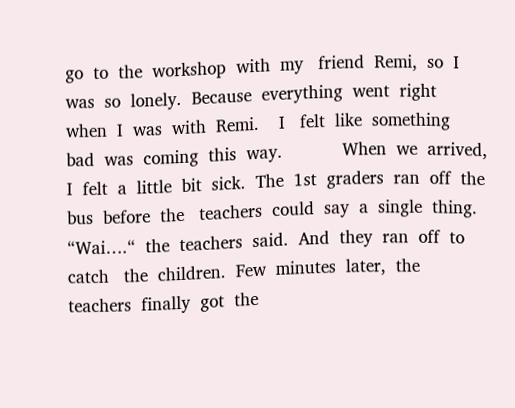go  to  the  workshop  with  my   friend  Remi,  so  I  was  so  lonely.  Because  everything  went  right  when  I  was  with  Remi.    I   felt  like  something  bad  was  coming  this  way.            When  we  arrived,  I  felt  a  little  bit  sick.  The  1st  graders  ran  off  the  bus  before  the   teachers  could  say  a  single  thing.  “Wai….“  the  teachers  said.  And  they  ran  off  to  catch   the  children.  Few  minutes  later,  the  teachers  finally  got  the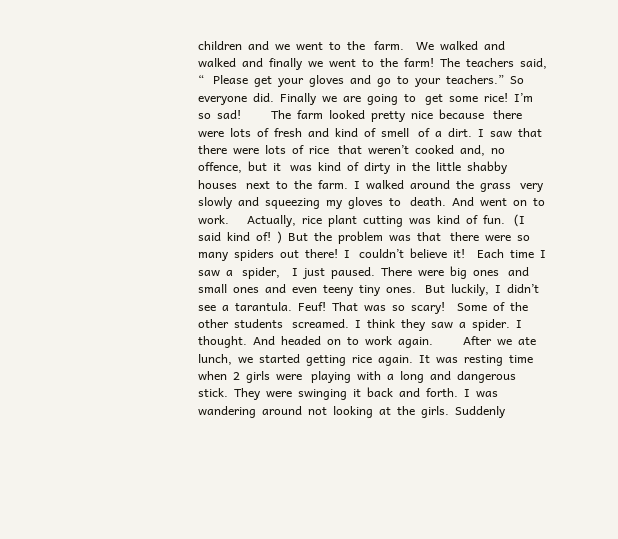children  and  we  went  to  the   farm.    We  walked  and  walked  and  finally  we  went  to  the  farm!  The  teachers  said,  “   Please  get  your  gloves  and  go  to  your  teachers.”  So  everyone  did.  Finally  we  are  going  to   get  some  rice!  I’m  so  sad!          The  farm  looked  pretty  nice  because   there  were  lots  of  fresh  and  kind  of  smell   of  a  dirt.  I  saw  that  there  were  lots  of  rice   that  weren’t  cooked  and,  no  offence,  but  it   was  kind  of  dirty  in  the  little  shabby  houses   next  to  the  farm.  I  walked  around  the  grass   very  slowly  and  squeezing  my  gloves  to   death.  And  went  on  to  work.      Actually,  rice  plant  cutting  was  kind  of  fun.   (I  said  kind  of!  )  But  the  problem  was  that   there  were  so  many  spiders  out  there!  I   couldn’t  believe  it!    Each  time  I  saw  a   spider,    I  just  paused.  There  were  big  ones   and  small  ones  and  even  teeny  tiny  ones.   But  luckily,  I  didn’t  see  a  tarantula.  Feuf!  That  was  so  scary!    Some  of  the  other  students   screamed.  I  think  they  saw  a  spider.  I  thought.  And  headed  on  to  work  again.          After  we  ate  lunch,  we  started  getting  rice  again.  It  was  resting  time  when  2  girls  were   playing  with  a  long  and  dangerous  stick.  They  were  swinging  it  back  and  forth.  I  was   wandering  around  not  looking  at  the  girls.  Suddenly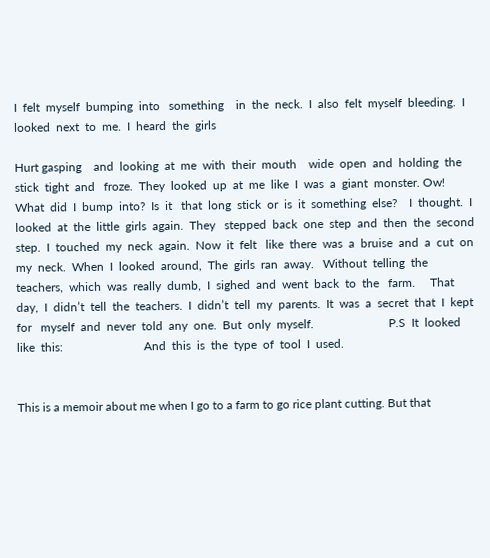I  felt  myself  bumping  into   something    in  the  neck.  I  also  felt  myself  bleeding.  I  looked  next  to  me.  I  heard  the  girls

Hurt gasping    and  looking  at  me  with  their  mouth    wide  open  and  holding  the  stick  tight  and   froze.  They  looked  up  at  me  like  I  was  a  giant  monster. Ow!  What  did  I  bump  into?  Is  it   that  long  stick  or  is  it  something  else?    I  thought.  I  looked  at  the  little  girls  again.  They   stepped  back  one  step  and  then  the  second  step.  I  touched  my  neck  again.  Now  it  felt   like  there  was  a  bruise  and  a  cut  on  my  neck.  When  I  looked  around,  The  girls  ran  away.   Without  telling  the  teachers,  which  was  really  dumb,  I  sighed  and  went  back  to  the   farm.     That  day,  I  didn’t  tell  the  teachers.  I  didn’t  tell  my  parents.  It  was  a  secret  that  I  kept  for   myself  and  never  told  any  one.  But  only  myself.                         P.S  It  looked  like  this:                           And  this  is  the  type  of  tool  I  used.


This is a memoir about me when I go to a farm to go rice plant cutting. But that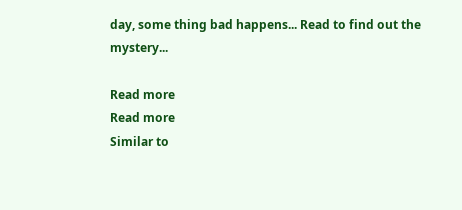day, some thing bad happens... Read to find out the mystery...

Read more
Read more
Similar to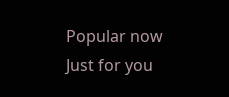Popular now
Just for you